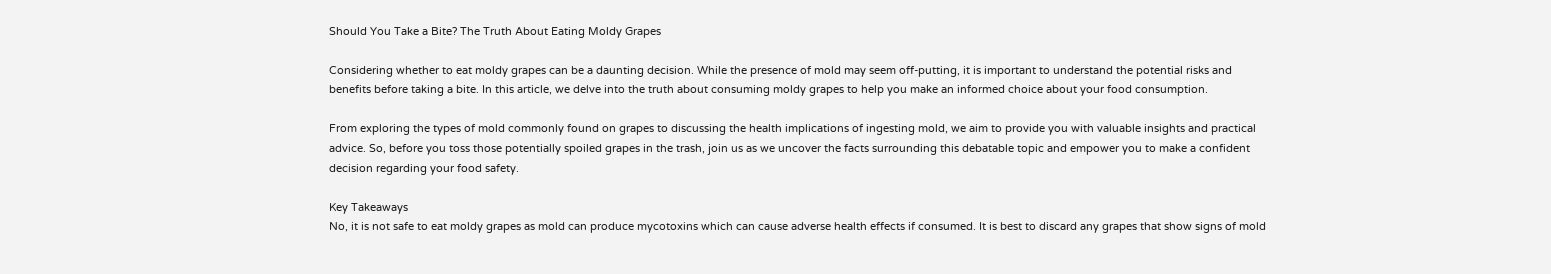Should You Take a Bite? The Truth About Eating Moldy Grapes

Considering whether to eat moldy grapes can be a daunting decision. While the presence of mold may seem off-putting, it is important to understand the potential risks and benefits before taking a bite. In this article, we delve into the truth about consuming moldy grapes to help you make an informed choice about your food consumption.

From exploring the types of mold commonly found on grapes to discussing the health implications of ingesting mold, we aim to provide you with valuable insights and practical advice. So, before you toss those potentially spoiled grapes in the trash, join us as we uncover the facts surrounding this debatable topic and empower you to make a confident decision regarding your food safety.

Key Takeaways
No, it is not safe to eat moldy grapes as mold can produce mycotoxins which can cause adverse health effects if consumed. It is best to discard any grapes that show signs of mold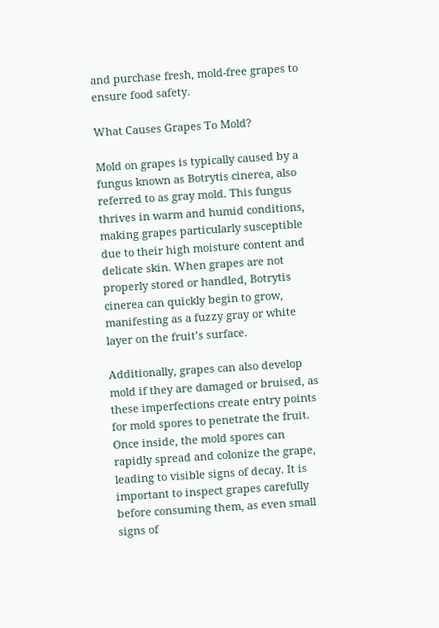and purchase fresh, mold-free grapes to ensure food safety.

What Causes Grapes To Mold?

Mold on grapes is typically caused by a fungus known as Botrytis cinerea, also referred to as gray mold. This fungus thrives in warm and humid conditions, making grapes particularly susceptible due to their high moisture content and delicate skin. When grapes are not properly stored or handled, Botrytis cinerea can quickly begin to grow, manifesting as a fuzzy gray or white layer on the fruit’s surface.

Additionally, grapes can also develop mold if they are damaged or bruised, as these imperfections create entry points for mold spores to penetrate the fruit. Once inside, the mold spores can rapidly spread and colonize the grape, leading to visible signs of decay. It is important to inspect grapes carefully before consuming them, as even small signs of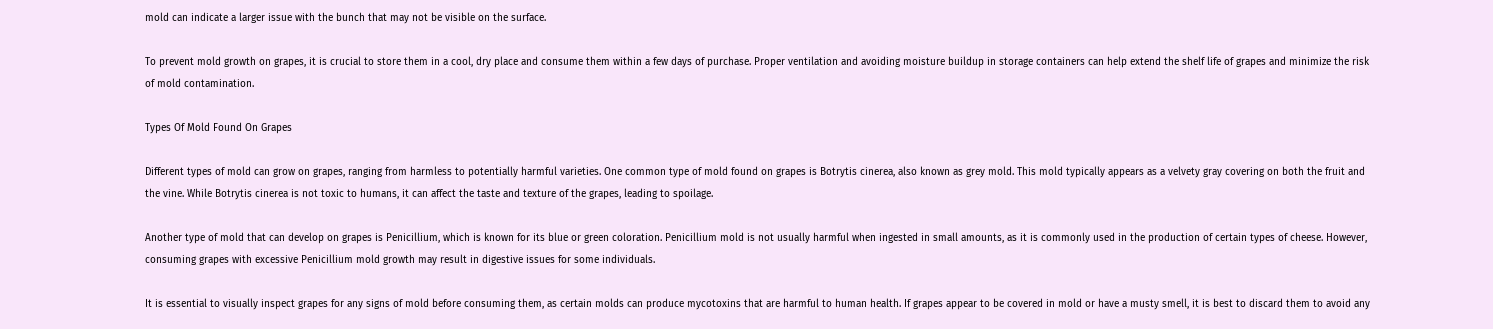mold can indicate a larger issue with the bunch that may not be visible on the surface.

To prevent mold growth on grapes, it is crucial to store them in a cool, dry place and consume them within a few days of purchase. Proper ventilation and avoiding moisture buildup in storage containers can help extend the shelf life of grapes and minimize the risk of mold contamination.

Types Of Mold Found On Grapes

Different types of mold can grow on grapes, ranging from harmless to potentially harmful varieties. One common type of mold found on grapes is Botrytis cinerea, also known as grey mold. This mold typically appears as a velvety gray covering on both the fruit and the vine. While Botrytis cinerea is not toxic to humans, it can affect the taste and texture of the grapes, leading to spoilage.

Another type of mold that can develop on grapes is Penicillium, which is known for its blue or green coloration. Penicillium mold is not usually harmful when ingested in small amounts, as it is commonly used in the production of certain types of cheese. However, consuming grapes with excessive Penicillium mold growth may result in digestive issues for some individuals.

It is essential to visually inspect grapes for any signs of mold before consuming them, as certain molds can produce mycotoxins that are harmful to human health. If grapes appear to be covered in mold or have a musty smell, it is best to discard them to avoid any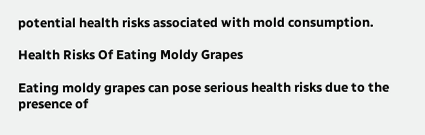potential health risks associated with mold consumption.

Health Risks Of Eating Moldy Grapes

Eating moldy grapes can pose serious health risks due to the presence of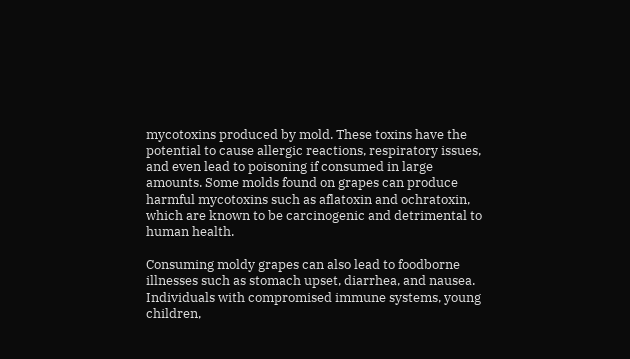mycotoxins produced by mold. These toxins have the potential to cause allergic reactions, respiratory issues, and even lead to poisoning if consumed in large amounts. Some molds found on grapes can produce harmful mycotoxins such as aflatoxin and ochratoxin, which are known to be carcinogenic and detrimental to human health.

Consuming moldy grapes can also lead to foodborne illnesses such as stomach upset, diarrhea, and nausea. Individuals with compromised immune systems, young children,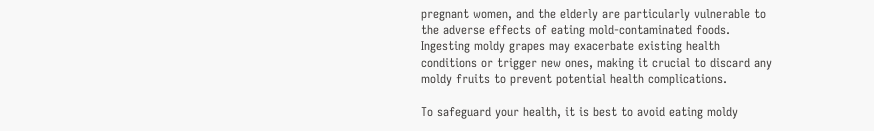pregnant women, and the elderly are particularly vulnerable to the adverse effects of eating mold-contaminated foods. Ingesting moldy grapes may exacerbate existing health conditions or trigger new ones, making it crucial to discard any moldy fruits to prevent potential health complications.

To safeguard your health, it is best to avoid eating moldy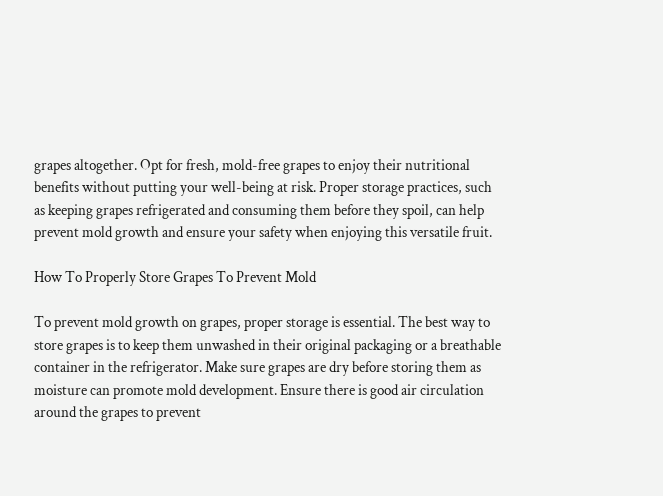grapes altogether. Opt for fresh, mold-free grapes to enjoy their nutritional benefits without putting your well-being at risk. Proper storage practices, such as keeping grapes refrigerated and consuming them before they spoil, can help prevent mold growth and ensure your safety when enjoying this versatile fruit.

How To Properly Store Grapes To Prevent Mold

To prevent mold growth on grapes, proper storage is essential. The best way to store grapes is to keep them unwashed in their original packaging or a breathable container in the refrigerator. Make sure grapes are dry before storing them as moisture can promote mold development. Ensure there is good air circulation around the grapes to prevent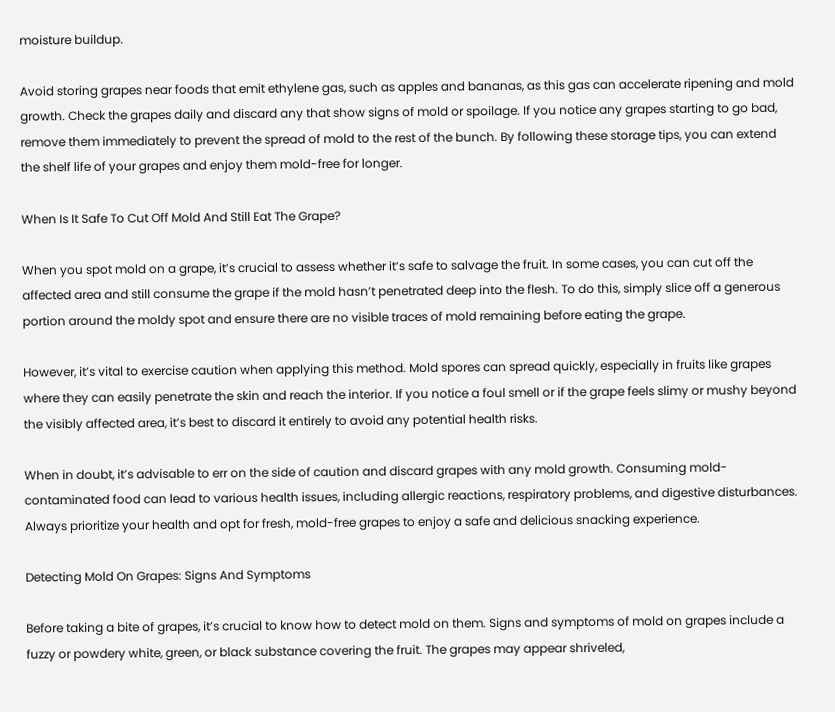moisture buildup.

Avoid storing grapes near foods that emit ethylene gas, such as apples and bananas, as this gas can accelerate ripening and mold growth. Check the grapes daily and discard any that show signs of mold or spoilage. If you notice any grapes starting to go bad, remove them immediately to prevent the spread of mold to the rest of the bunch. By following these storage tips, you can extend the shelf life of your grapes and enjoy them mold-free for longer.

When Is It Safe To Cut Off Mold And Still Eat The Grape?

When you spot mold on a grape, it’s crucial to assess whether it’s safe to salvage the fruit. In some cases, you can cut off the affected area and still consume the grape if the mold hasn’t penetrated deep into the flesh. To do this, simply slice off a generous portion around the moldy spot and ensure there are no visible traces of mold remaining before eating the grape.

However, it’s vital to exercise caution when applying this method. Mold spores can spread quickly, especially in fruits like grapes where they can easily penetrate the skin and reach the interior. If you notice a foul smell or if the grape feels slimy or mushy beyond the visibly affected area, it’s best to discard it entirely to avoid any potential health risks.

When in doubt, it’s advisable to err on the side of caution and discard grapes with any mold growth. Consuming mold-contaminated food can lead to various health issues, including allergic reactions, respiratory problems, and digestive disturbances. Always prioritize your health and opt for fresh, mold-free grapes to enjoy a safe and delicious snacking experience.

Detecting Mold On Grapes: Signs And Symptoms

Before taking a bite of grapes, it’s crucial to know how to detect mold on them. Signs and symptoms of mold on grapes include a fuzzy or powdery white, green, or black substance covering the fruit. The grapes may appear shriveled,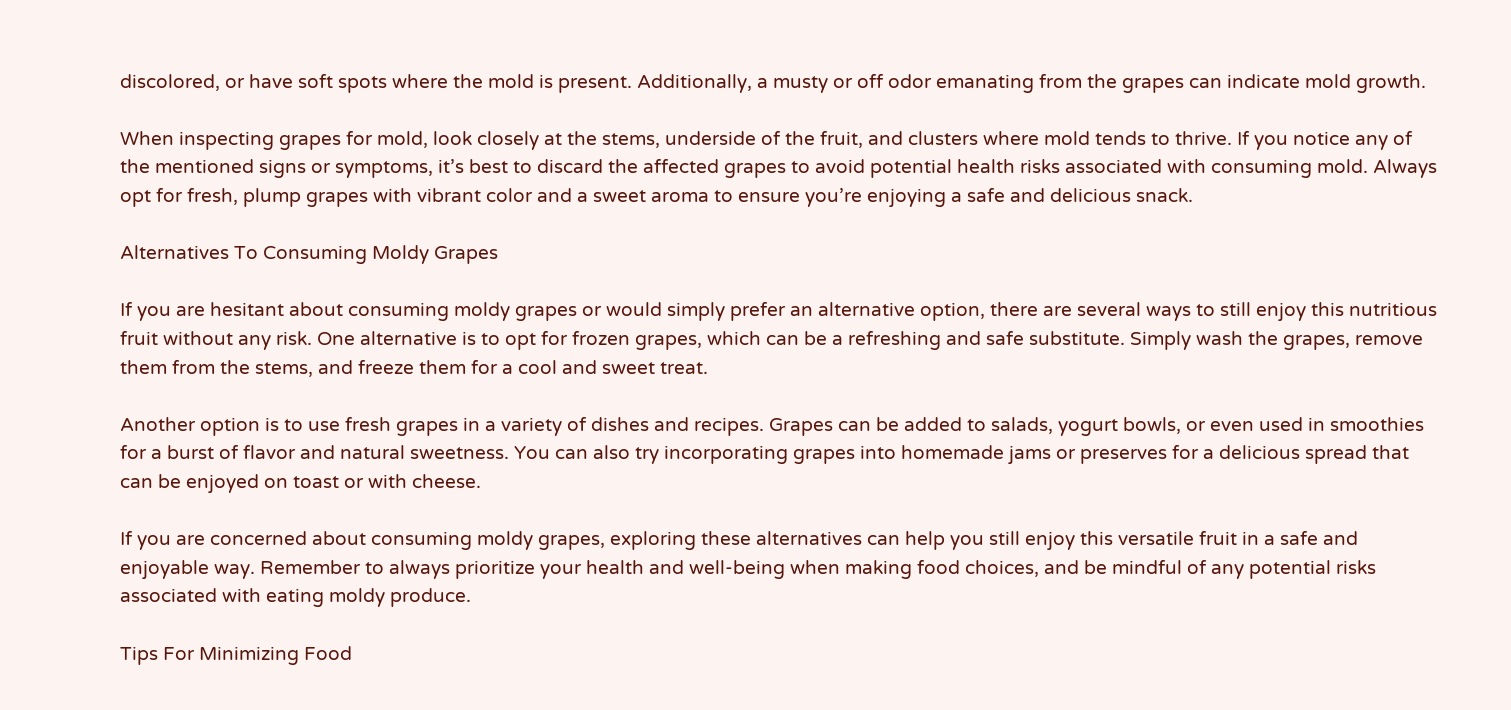discolored, or have soft spots where the mold is present. Additionally, a musty or off odor emanating from the grapes can indicate mold growth.

When inspecting grapes for mold, look closely at the stems, underside of the fruit, and clusters where mold tends to thrive. If you notice any of the mentioned signs or symptoms, it’s best to discard the affected grapes to avoid potential health risks associated with consuming mold. Always opt for fresh, plump grapes with vibrant color and a sweet aroma to ensure you’re enjoying a safe and delicious snack.

Alternatives To Consuming Moldy Grapes

If you are hesitant about consuming moldy grapes or would simply prefer an alternative option, there are several ways to still enjoy this nutritious fruit without any risk. One alternative is to opt for frozen grapes, which can be a refreshing and safe substitute. Simply wash the grapes, remove them from the stems, and freeze them for a cool and sweet treat.

Another option is to use fresh grapes in a variety of dishes and recipes. Grapes can be added to salads, yogurt bowls, or even used in smoothies for a burst of flavor and natural sweetness. You can also try incorporating grapes into homemade jams or preserves for a delicious spread that can be enjoyed on toast or with cheese.

If you are concerned about consuming moldy grapes, exploring these alternatives can help you still enjoy this versatile fruit in a safe and enjoyable way. Remember to always prioritize your health and well-being when making food choices, and be mindful of any potential risks associated with eating moldy produce.

Tips For Minimizing Food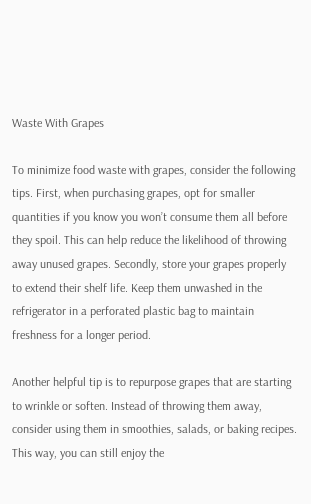Waste With Grapes

To minimize food waste with grapes, consider the following tips. First, when purchasing grapes, opt for smaller quantities if you know you won’t consume them all before they spoil. This can help reduce the likelihood of throwing away unused grapes. Secondly, store your grapes properly to extend their shelf life. Keep them unwashed in the refrigerator in a perforated plastic bag to maintain freshness for a longer period.

Another helpful tip is to repurpose grapes that are starting to wrinkle or soften. Instead of throwing them away, consider using them in smoothies, salads, or baking recipes. This way, you can still enjoy the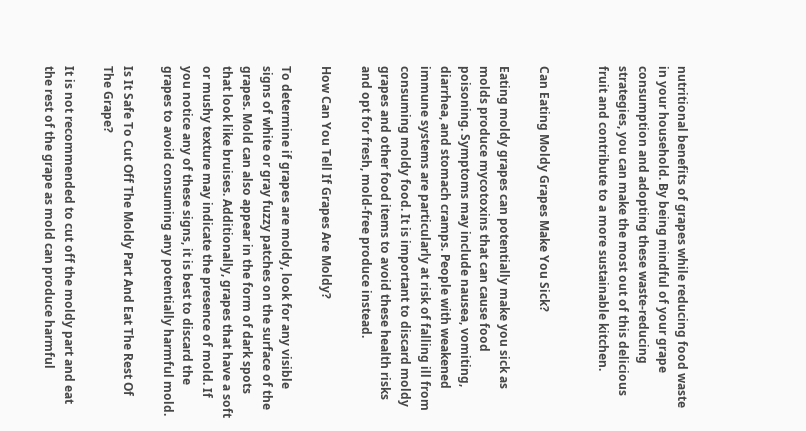nutritional benefits of grapes while reducing food waste in your household. By being mindful of your grape consumption and adopting these waste-reducing strategies, you can make the most out of this delicious fruit and contribute to a more sustainable kitchen.


Can Eating Moldy Grapes Make You Sick?

Eating moldy grapes can potentially make you sick as molds produce mycotoxins that can cause food poisoning. Symptoms may include nausea, vomiting, diarrhea, and stomach cramps. People with weakened immune systems are particularly at risk of falling ill from consuming moldy food. It is important to discard moldy grapes and other food items to avoid these health risks and opt for fresh, mold-free produce instead.

How Can You Tell If Grapes Are Moldy?

To determine if grapes are moldy, look for any visible signs of white or gray fuzzy patches on the surface of the grapes. Mold can also appear in the form of dark spots that look like bruises. Additionally, grapes that have a soft or mushy texture may indicate the presence of mold. If you notice any of these signs, it is best to discard the grapes to avoid consuming any potentially harmful mold.

Is It Safe To Cut Off The Moldy Part And Eat The Rest Of The Grape?

It is not recommended to cut off the moldy part and eat the rest of the grape as mold can produce harmful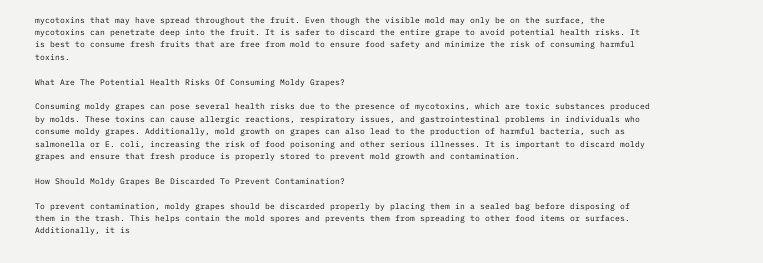mycotoxins that may have spread throughout the fruit. Even though the visible mold may only be on the surface, the mycotoxins can penetrate deep into the fruit. It is safer to discard the entire grape to avoid potential health risks. It is best to consume fresh fruits that are free from mold to ensure food safety and minimize the risk of consuming harmful toxins.

What Are The Potential Health Risks Of Consuming Moldy Grapes?

Consuming moldy grapes can pose several health risks due to the presence of mycotoxins, which are toxic substances produced by molds. These toxins can cause allergic reactions, respiratory issues, and gastrointestinal problems in individuals who consume moldy grapes. Additionally, mold growth on grapes can also lead to the production of harmful bacteria, such as salmonella or E. coli, increasing the risk of food poisoning and other serious illnesses. It is important to discard moldy grapes and ensure that fresh produce is properly stored to prevent mold growth and contamination.

How Should Moldy Grapes Be Discarded To Prevent Contamination?

To prevent contamination, moldy grapes should be discarded properly by placing them in a sealed bag before disposing of them in the trash. This helps contain the mold spores and prevents them from spreading to other food items or surfaces. Additionally, it is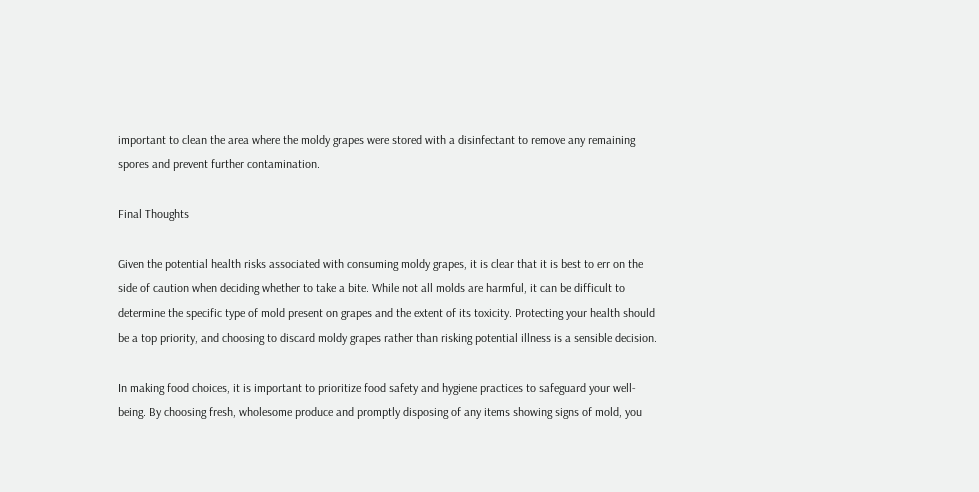important to clean the area where the moldy grapes were stored with a disinfectant to remove any remaining spores and prevent further contamination.

Final Thoughts

Given the potential health risks associated with consuming moldy grapes, it is clear that it is best to err on the side of caution when deciding whether to take a bite. While not all molds are harmful, it can be difficult to determine the specific type of mold present on grapes and the extent of its toxicity. Protecting your health should be a top priority, and choosing to discard moldy grapes rather than risking potential illness is a sensible decision.

In making food choices, it is important to prioritize food safety and hygiene practices to safeguard your well-being. By choosing fresh, wholesome produce and promptly disposing of any items showing signs of mold, you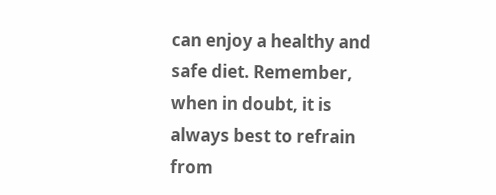can enjoy a healthy and safe diet. Remember, when in doubt, it is always best to refrain from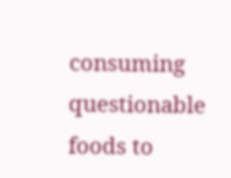consuming questionable foods to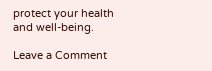protect your health and well-being.

Leave a Comment